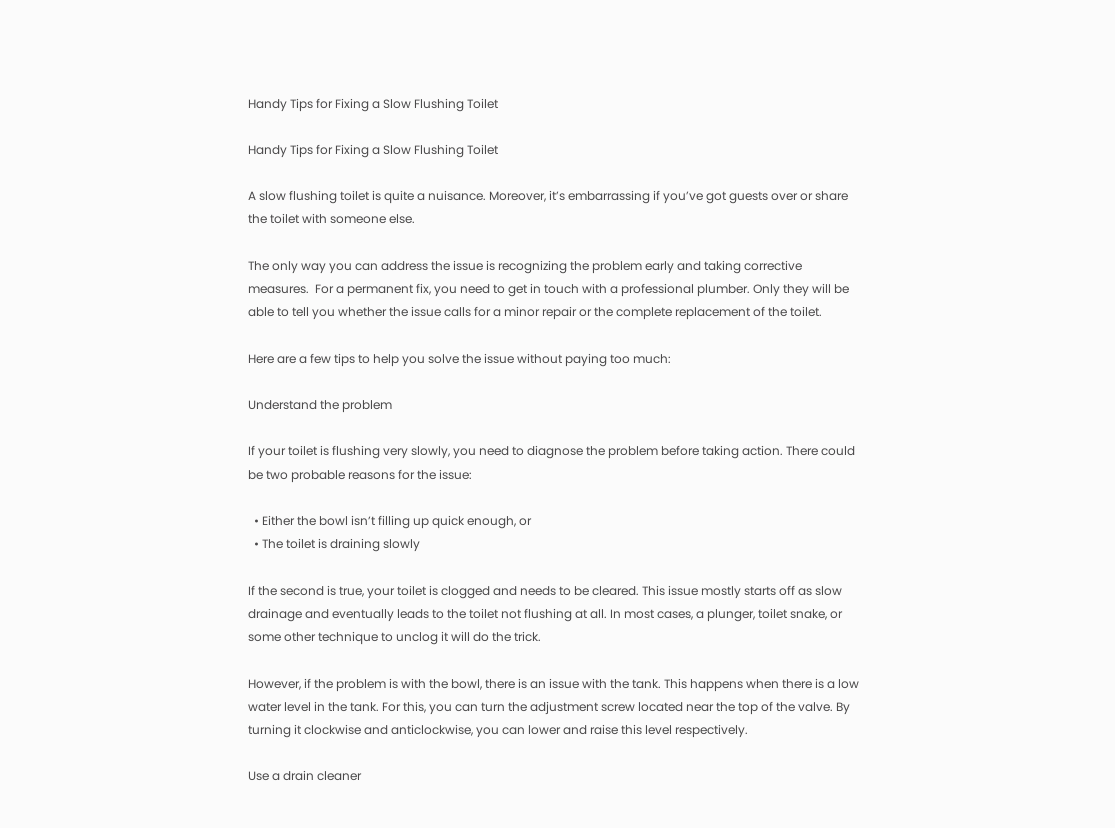Handy Tips for Fixing a Slow Flushing Toilet

Handy Tips for Fixing a Slow Flushing Toilet

A slow flushing toilet is quite a nuisance. Moreover, it’s embarrassing if you’ve got guests over or share the toilet with someone else.

The only way you can address the issue is recognizing the problem early and taking corrective measures.  For a permanent fix, you need to get in touch with a professional plumber. Only they will be able to tell you whether the issue calls for a minor repair or the complete replacement of the toilet.

Here are a few tips to help you solve the issue without paying too much:

Understand the problem

If your toilet is flushing very slowly, you need to diagnose the problem before taking action. There could be two probable reasons for the issue:

  • Either the bowl isn’t filling up quick enough, or
  • The toilet is draining slowly

If the second is true, your toilet is clogged and needs to be cleared. This issue mostly starts off as slow drainage and eventually leads to the toilet not flushing at all. In most cases, a plunger, toilet snake, or some other technique to unclog it will do the trick.

However, if the problem is with the bowl, there is an issue with the tank. This happens when there is a low water level in the tank. For this, you can turn the adjustment screw located near the top of the valve. By turning it clockwise and anticlockwise, you can lower and raise this level respectively.

Use a drain cleaner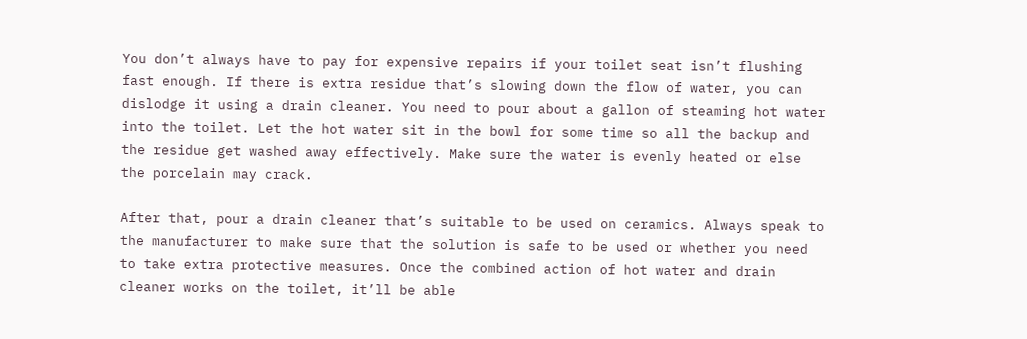You don’t always have to pay for expensive repairs if your toilet seat isn’t flushing fast enough. If there is extra residue that’s slowing down the flow of water, you can dislodge it using a drain cleaner. You need to pour about a gallon of steaming hot water into the toilet. Let the hot water sit in the bowl for some time so all the backup and the residue get washed away effectively. Make sure the water is evenly heated or else the porcelain may crack.

After that, pour a drain cleaner that’s suitable to be used on ceramics. Always speak to the manufacturer to make sure that the solution is safe to be used or whether you need to take extra protective measures. Once the combined action of hot water and drain cleaner works on the toilet, it’ll be able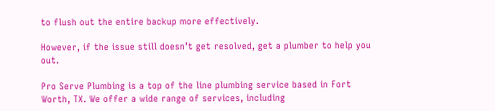to flush out the entire backup more effectively.

However, if the issue still doesn’t get resolved, get a plumber to help you out.

Pro Serve Plumbing is a top of the line plumbing service based in Fort Worth, TX. We offer a wide range of services, including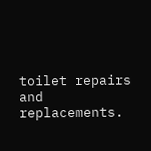toilet repairs and replacements.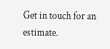Get in touch for an estimate.